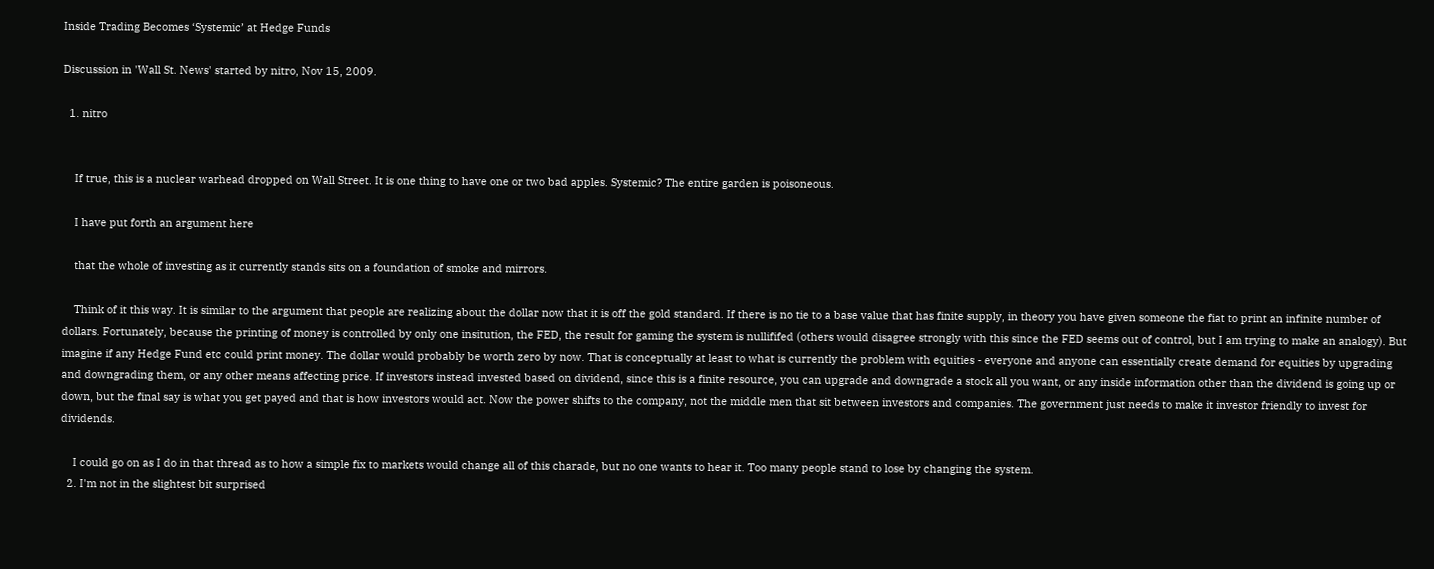Inside Trading Becomes ‘Systemic’ at Hedge Funds

Discussion in 'Wall St. News' started by nitro, Nov 15, 2009.

  1. nitro


    If true, this is a nuclear warhead dropped on Wall Street. It is one thing to have one or two bad apples. Systemic? The entire garden is poisoneous.

    I have put forth an argument here

    that the whole of investing as it currently stands sits on a foundation of smoke and mirrors.

    Think of it this way. It is similar to the argument that people are realizing about the dollar now that it is off the gold standard. If there is no tie to a base value that has finite supply, in theory you have given someone the fiat to print an infinite number of dollars. Fortunately, because the printing of money is controlled by only one insitution, the FED, the result for gaming the system is nullififed (others would disagree strongly with this since the FED seems out of control, but I am trying to make an analogy). But imagine if any Hedge Fund etc could print money. The dollar would probably be worth zero by now. That is conceptually at least to what is currently the problem with equities - everyone and anyone can essentially create demand for equities by upgrading and downgrading them, or any other means affecting price. If investors instead invested based on dividend, since this is a finite resource, you can upgrade and downgrade a stock all you want, or any inside information other than the dividend is going up or down, but the final say is what you get payed and that is how investors would act. Now the power shifts to the company, not the middle men that sit between investors and companies. The government just needs to make it investor friendly to invest for dividends.

    I could go on as I do in that thread as to how a simple fix to markets would change all of this charade, but no one wants to hear it. Too many people stand to lose by changing the system.
  2. I'm not in the slightest bit surprised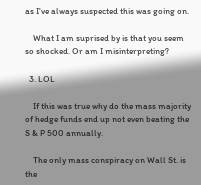as I've always suspected this was going on.

    What I am suprised by is that you seem so shocked. Or am I misinterpreting?

  3. LOL

    If this was true why do the mass majority of hedge funds end up not even beating the S & P 500 annually.

    The only mass conspiracy on Wall St. is the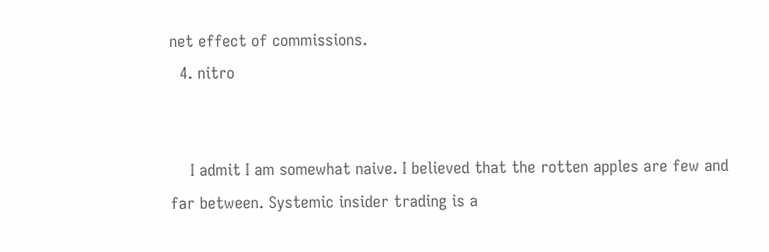net effect of commissions.
  4. nitro


    I admit I am somewhat naive. I believed that the rotten apples are few and far between. Systemic insider trading is a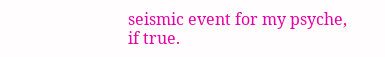seismic event for my psyche, if true.